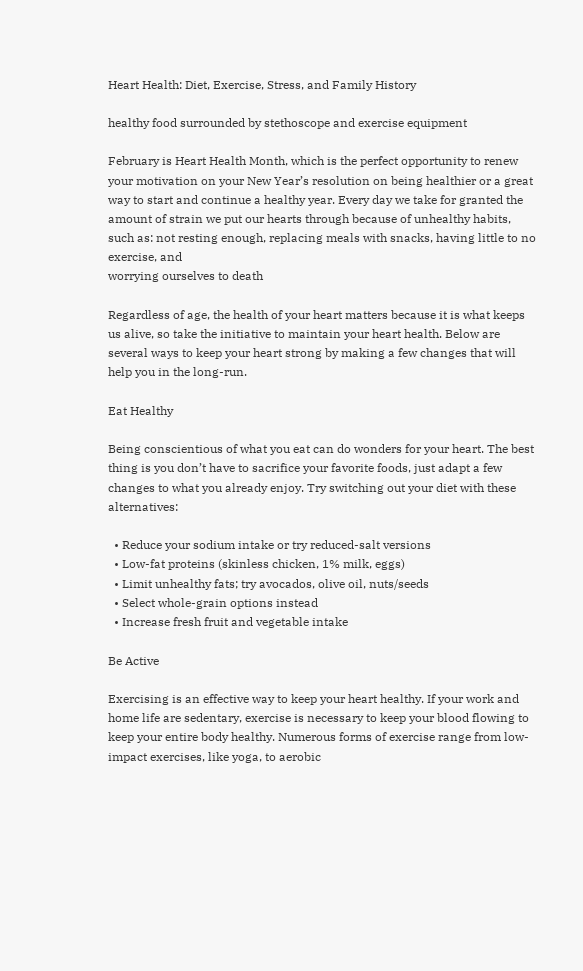Heart Health: Diet, Exercise, Stress, and Family History

healthy food surrounded by stethoscope and exercise equipment

February is Heart Health Month, which is the perfect opportunity to renew your motivation on your New Year’s resolution on being healthier or a great way to start and continue a healthy year. Every day we take for granted the amount of strain we put our hearts through because of unhealthy habits, such as: not resting enough, replacing meals with snacks, having little to no exercise, and
worrying ourselves to death

Regardless of age, the health of your heart matters because it is what keeps us alive, so take the initiative to maintain your heart health. Below are several ways to keep your heart strong by making a few changes that will help you in the long-run.

Eat Healthy

Being conscientious of what you eat can do wonders for your heart. The best thing is you don’t have to sacrifice your favorite foods, just adapt a few changes to what you already enjoy. Try switching out your diet with these alternatives:

  • Reduce your sodium intake or try reduced-salt versions
  • Low-fat proteins (skinless chicken, 1% milk, eggs)
  • Limit unhealthy fats; try avocados, olive oil, nuts/seeds
  • Select whole-grain options instead
  • Increase fresh fruit and vegetable intake

Be Active

Exercising is an effective way to keep your heart healthy. If your work and home life are sedentary, exercise is necessary to keep your blood flowing to keep your entire body healthy. Numerous forms of exercise range from low-impact exercises, like yoga, to aerobic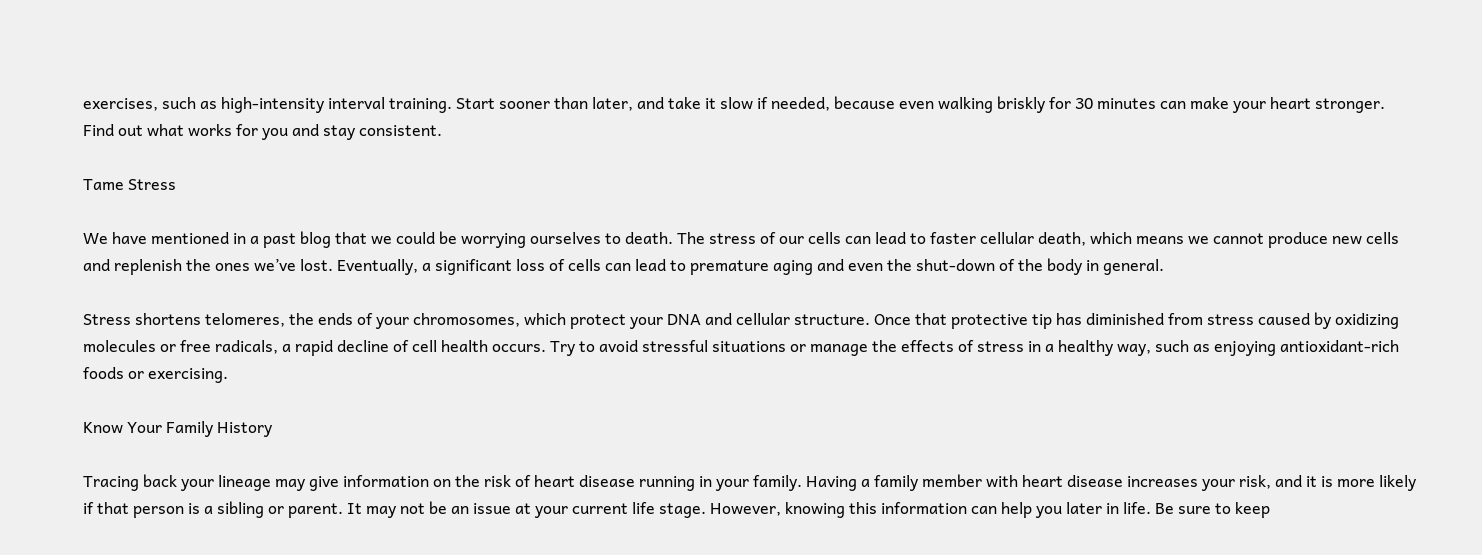exercises, such as high-intensity interval training. Start sooner than later, and take it slow if needed, because even walking briskly for 30 minutes can make your heart stronger. Find out what works for you and stay consistent.

Tame Stress

We have mentioned in a past blog that we could be worrying ourselves to death. The stress of our cells can lead to faster cellular death, which means we cannot produce new cells and replenish the ones we’ve lost. Eventually, a significant loss of cells can lead to premature aging and even the shut-down of the body in general.

Stress shortens telomeres, the ends of your chromosomes, which protect your DNA and cellular structure. Once that protective tip has diminished from stress caused by oxidizing molecules or free radicals, a rapid decline of cell health occurs. Try to avoid stressful situations or manage the effects of stress in a healthy way, such as enjoying antioxidant-rich foods or exercising.

Know Your Family History

Tracing back your lineage may give information on the risk of heart disease running in your family. Having a family member with heart disease increases your risk, and it is more likely if that person is a sibling or parent. It may not be an issue at your current life stage. However, knowing this information can help you later in life. Be sure to keep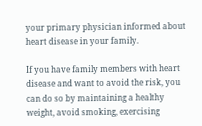your primary physician informed about heart disease in your family.

If you have family members with heart disease and want to avoid the risk, you can do so by maintaining a healthy weight, avoid smoking, exercising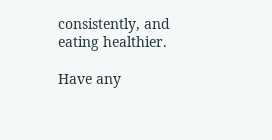consistently, and eating healthier.

Have any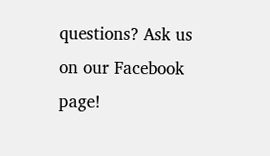questions? Ask us on our Facebook page!